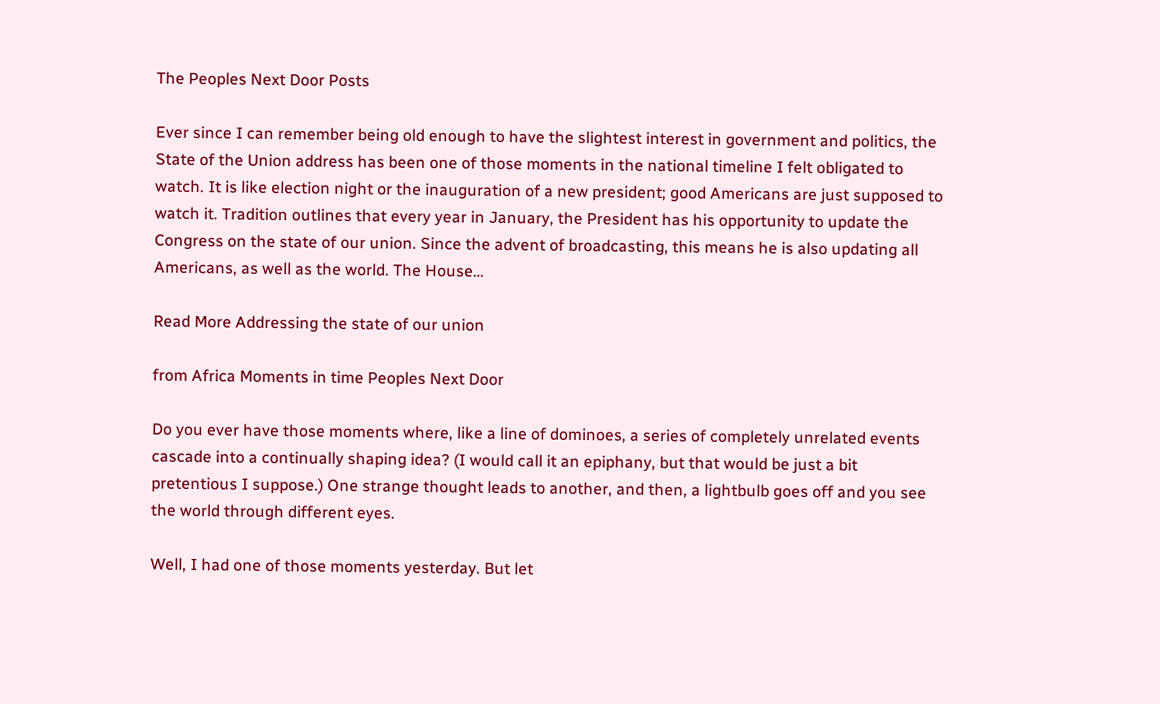The Peoples Next Door Posts

Ever since I can remember being old enough to have the slightest interest in government and politics, the State of the Union address has been one of those moments in the national timeline I felt obligated to watch. It is like election night or the inauguration of a new president; good Americans are just supposed to watch it. Tradition outlines that every year in January, the President has his opportunity to update the Congress on the state of our union. Since the advent of broadcasting, this means he is also updating all Americans, as well as the world. The House…

Read More Addressing the state of our union

from Africa Moments in time Peoples Next Door

Do you ever have those moments where, like a line of dominoes, a series of completely unrelated events cascade into a continually shaping idea? (I would call it an epiphany, but that would be just a bit pretentious I suppose.) One strange thought leads to another, and then, a lightbulb goes off and you see the world through different eyes.

Well, I had one of those moments yesterday. But let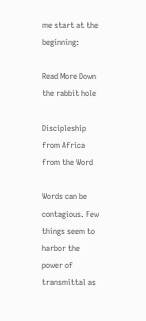me start at the beginning:

Read More Down the rabbit hole

Discipleship from Africa from the Word

Words can be contagious. Few things seem to harbor the power of transmittal as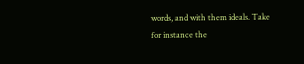words, and with them ideals. Take for instance the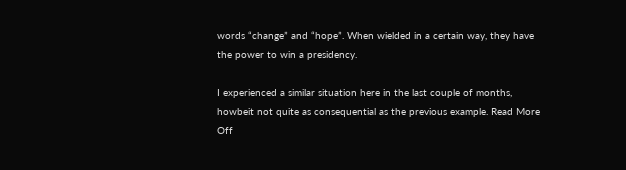words “change” and “hope”. When wielded in a certain way, they have the power to win a presidency.

I experienced a similar situation here in the last couple of months, howbeit not quite as consequential as the previous example. Read More Off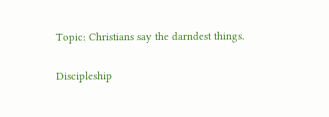Topic: Christians say the darndest things.

Discipleship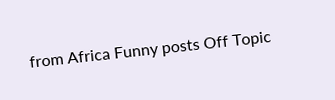from Africa Funny posts Off Topic